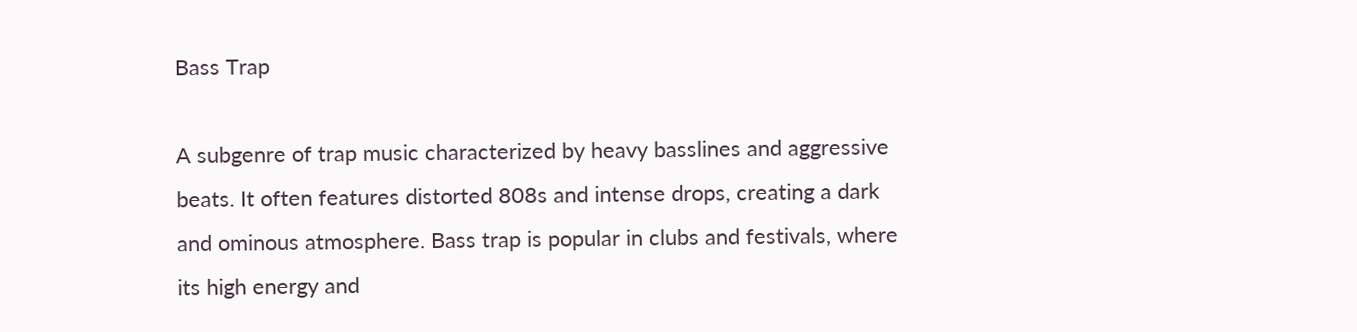Bass Trap

A subgenre of trap music characterized by heavy basslines and aggressive beats. It often features distorted 808s and intense drops, creating a dark and ominous atmosphere. Bass trap is popular in clubs and festivals, where its high energy and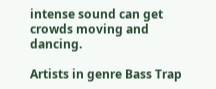intense sound can get crowds moving and dancing.

Artists in genre Bass Trap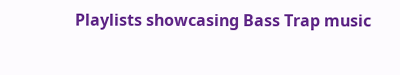Playlists showcasing Bass Trap music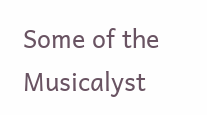Some of the Musicalyst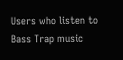Users who listen to Bass Trap music